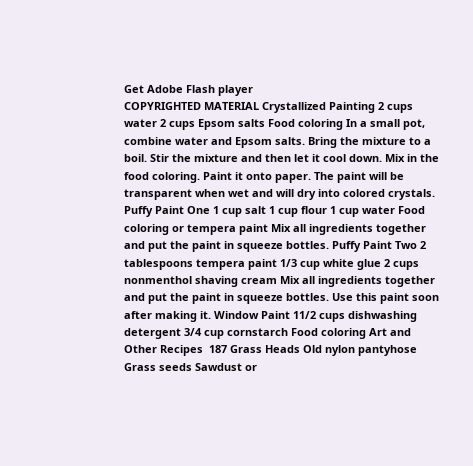Get Adobe Flash player
COPYRIGHTED MATERIAL Crystallized Painting 2 cups water 2 cups Epsom salts Food coloring In a small pot, combine water and Epsom salts. Bring the mixture to a boil. Stir the mixture and then let it cool down. Mix in the food coloring. Paint it onto paper. The paint will be transparent when wet and will dry into colored crystals. Puffy Paint One 1 cup salt 1 cup flour 1 cup water Food coloring or tempera paint Mix all ingredients together and put the paint in squeeze bottles. Puffy Paint Two 2 tablespoons tempera paint 1/3 cup white glue 2 cups nonmenthol shaving cream Mix all ingredients together and put the paint in squeeze bottles. Use this paint soon after making it. Window Paint 11/2 cups dishwashing detergent 3/4 cup cornstarch Food coloring Art and Other Recipes  187 Grass Heads Old nylon pantyhose Grass seeds Sawdust or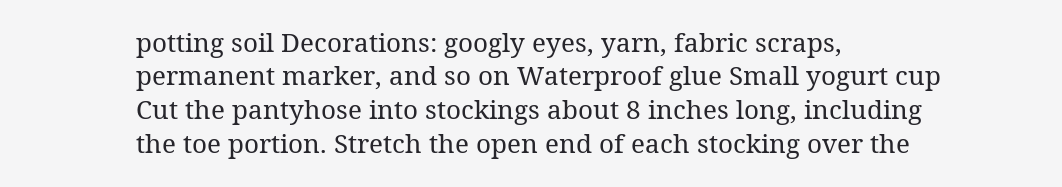potting soil Decorations: googly eyes, yarn, fabric scraps, permanent marker, and so on Waterproof glue Small yogurt cup Cut the pantyhose into stockings about 8 inches long, including the toe portion. Stretch the open end of each stocking over the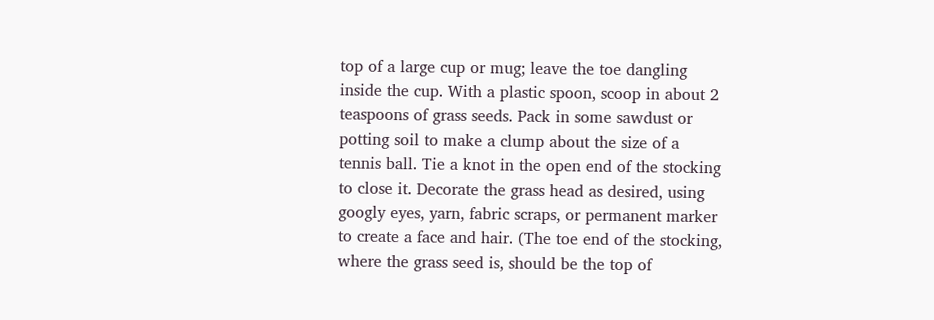top of a large cup or mug; leave the toe dangling inside the cup. With a plastic spoon, scoop in about 2 teaspoons of grass seeds. Pack in some sawdust or potting soil to make a clump about the size of a tennis ball. Tie a knot in the open end of the stocking to close it. Decorate the grass head as desired, using googly eyes, yarn, fabric scraps, or permanent marker to create a face and hair. (The toe end of the stocking, where the grass seed is, should be the top of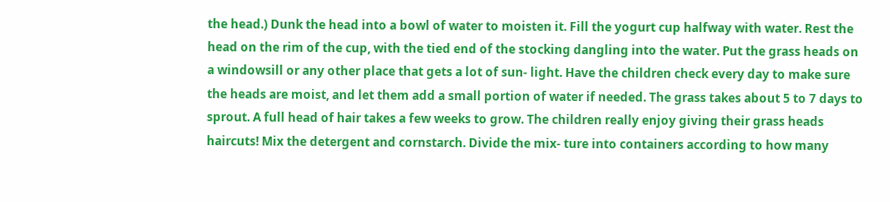the head.) Dunk the head into a bowl of water to moisten it. Fill the yogurt cup halfway with water. Rest the head on the rim of the cup, with the tied end of the stocking dangling into the water. Put the grass heads on a windowsill or any other place that gets a lot of sun- light. Have the children check every day to make sure the heads are moist, and let them add a small portion of water if needed. The grass takes about 5 to 7 days to sprout. A full head of hair takes a few weeks to grow. The children really enjoy giving their grass heads haircuts! Mix the detergent and cornstarch. Divide the mix- ture into containers according to how many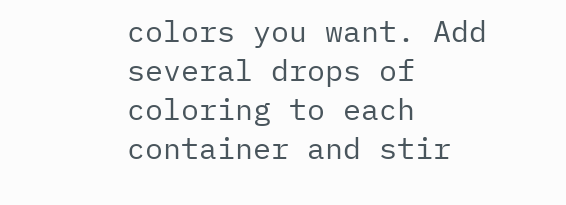colors you want. Add several drops of coloring to each container and stir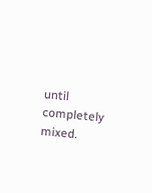until completely mixed.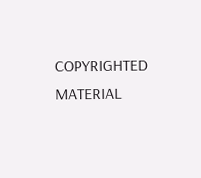COPYRIGHTED MATERIAL